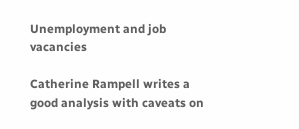Unemployment and job vacancies

Catherine Rampell writes a good analysis with caveats on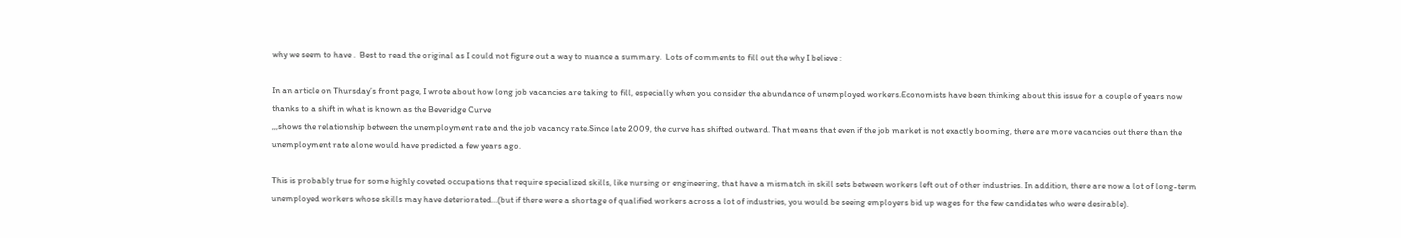why we seem to have .  Best to read the original as I could not figure out a way to nuance a summary.  Lots of comments to fill out the why I believe :

In an article on Thursday’s front page, I wrote about how long job vacancies are taking to fill, especially when you consider the abundance of unemployed workers.Economists have been thinking about this issue for a couple of years now thanks to a shift in what is known as the Beveridge Curve
,,,shows the relationship between the unemployment rate and the job vacancy rate.Since late 2009, the curve has shifted outward. That means that even if the job market is not exactly booming, there are more vacancies out there than the unemployment rate alone would have predicted a few years ago.

This is probably true for some highly coveted occupations that require specialized skills, like nursing or engineering, that have a mismatch in skill sets between workers left out of other industries. In addition, there are now a lot of long-term unemployed workers whose skills may have deteriorated…(but if there were a shortage of qualified workers across a lot of industries, you would be seeing employers bid up wages for the few candidates who were desirable).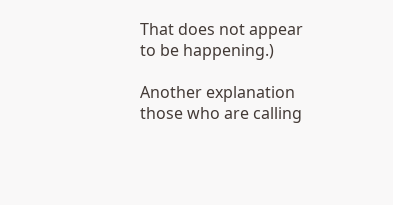That does not appear to be happening.)

Another explanation those who are calling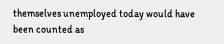themselves unemployed today would have been counted as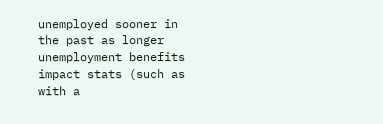unemployed sooner in the past as longer unemployment benefits impact stats (such as with a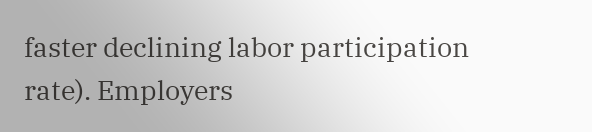faster declining labor participation rate). Employers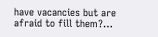have vacancies but are afraid to fill them?…